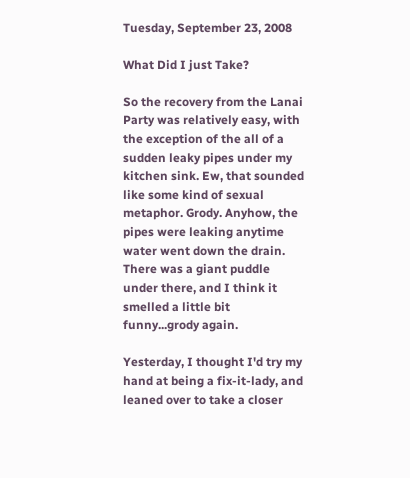Tuesday, September 23, 2008

What Did I just Take?

So the recovery from the Lanai Party was relatively easy, with the exception of the all of a sudden leaky pipes under my kitchen sink. Ew, that sounded like some kind of sexual metaphor. Grody. Anyhow, the pipes were leaking anytime water went down the drain. There was a giant puddle under there, and I think it smelled a little bit funny...grody again.

Yesterday, I thought I'd try my hand at being a fix-it-lady, and leaned over to take a closer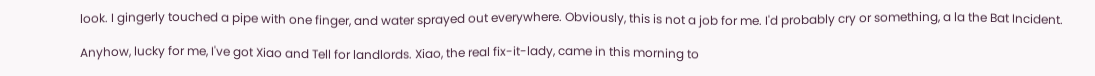look. I gingerly touched a pipe with one finger, and water sprayed out everywhere. Obviously, this is not a job for me. I'd probably cry or something, a la the Bat Incident.

Anyhow, lucky for me, I've got Xiao and Tell for landlords. Xiao, the real fix-it-lady, came in this morning to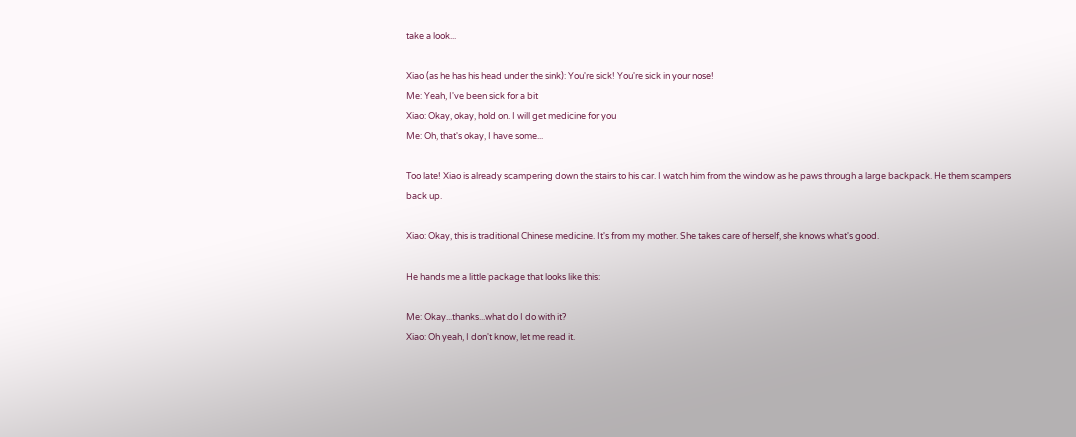take a look...

Xiao (as he has his head under the sink): You're sick! You're sick in your nose!
Me: Yeah, I've been sick for a bit
Xiao: Okay, okay, hold on. I will get medicine for you
Me: Oh, that's okay, I have some...

Too late! Xiao is already scampering down the stairs to his car. I watch him from the window as he paws through a large backpack. He them scampers back up.

Xiao: Okay, this is traditional Chinese medicine. It's from my mother. She takes care of herself, she knows what's good.

He hands me a little package that looks like this:

Me: Okay...thanks...what do I do with it?
Xiao: Oh yeah, I don't know, let me read it.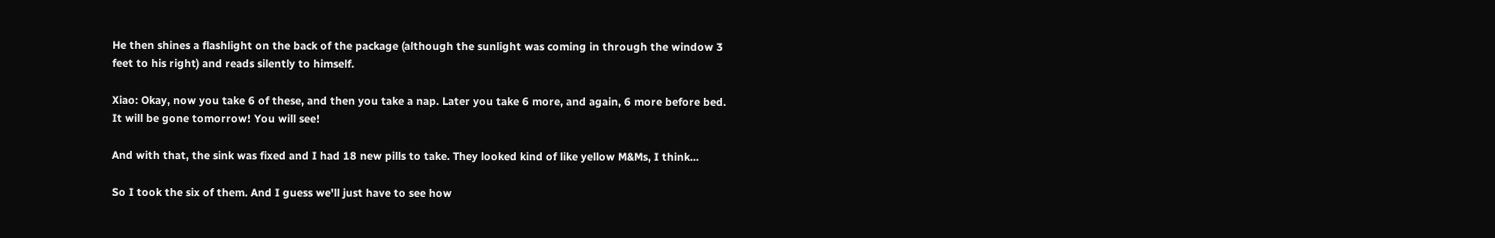He then shines a flashlight on the back of the package (although the sunlight was coming in through the window 3 feet to his right) and reads silently to himself.

Xiao: Okay, now you take 6 of these, and then you take a nap. Later you take 6 more, and again, 6 more before bed. It will be gone tomorrow! You will see!

And with that, the sink was fixed and I had 18 new pills to take. They looked kind of like yellow M&Ms, I think...

So I took the six of them. And I guess we'll just have to see how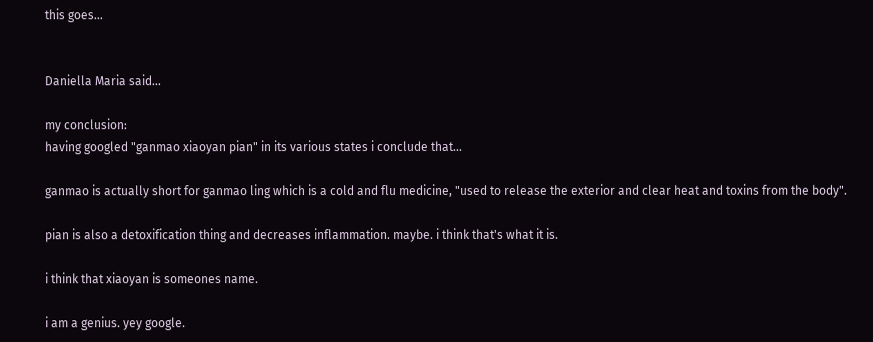this goes...


Daniella Maria said...

my conclusion:
having googled "ganmao xiaoyan pian" in its various states i conclude that...

ganmao is actually short for ganmao ling which is a cold and flu medicine, "used to release the exterior and clear heat and toxins from the body".

pian is also a detoxification thing and decreases inflammation. maybe. i think that's what it is.

i think that xiaoyan is someones name.

i am a genius. yey google.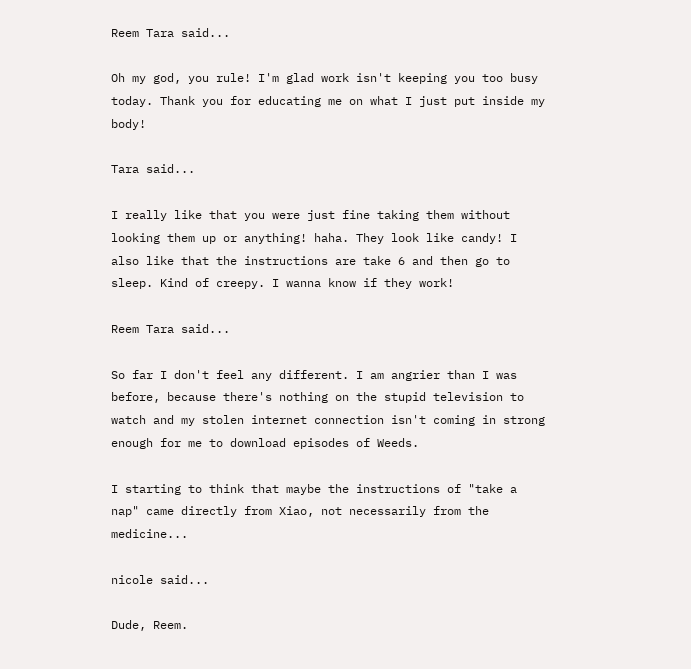Reem Tara said...

Oh my god, you rule! I'm glad work isn't keeping you too busy today. Thank you for educating me on what I just put inside my body!

Tara said...

I really like that you were just fine taking them without looking them up or anything! haha. They look like candy! I also like that the instructions are take 6 and then go to sleep. Kind of creepy. I wanna know if they work!

Reem Tara said...

So far I don't feel any different. I am angrier than I was before, because there's nothing on the stupid television to watch and my stolen internet connection isn't coming in strong enough for me to download episodes of Weeds.

I starting to think that maybe the instructions of "take a nap" came directly from Xiao, not necessarily from the medicine...

nicole said...

Dude, Reem.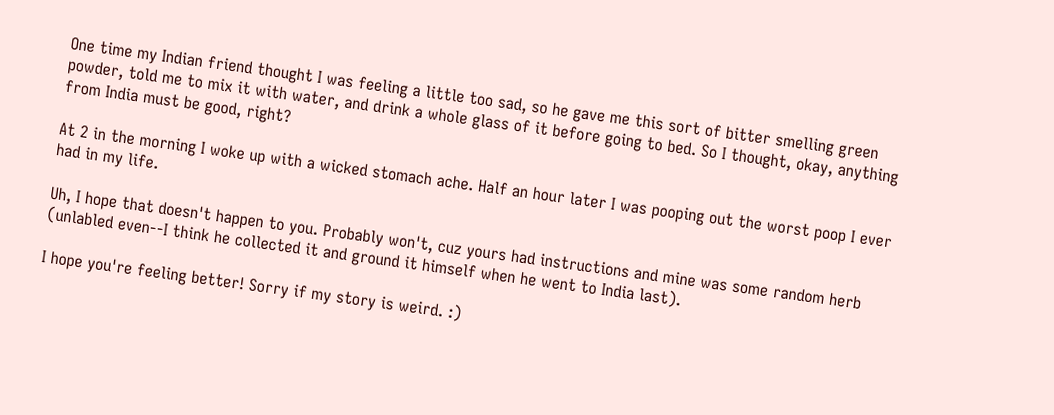One time my Indian friend thought I was feeling a little too sad, so he gave me this sort of bitter smelling green powder, told me to mix it with water, and drink a whole glass of it before going to bed. So I thought, okay, anything from India must be good, right?

At 2 in the morning I woke up with a wicked stomach ache. Half an hour later I was pooping out the worst poop I ever had in my life.

Uh, I hope that doesn't happen to you. Probably won't, cuz yours had instructions and mine was some random herb (unlabled even--I think he collected it and ground it himself when he went to India last).

I hope you're feeling better! Sorry if my story is weird. :)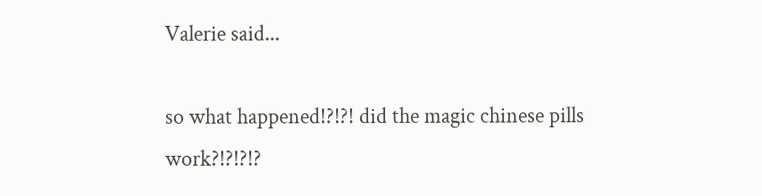Valerie said...

so what happened!?!?! did the magic chinese pills work?!?!?!?